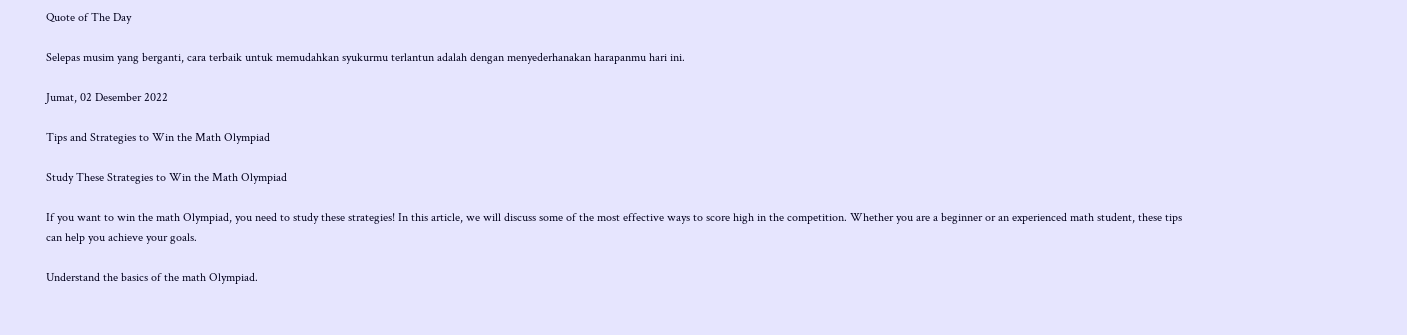Quote of The Day

Selepas musim yang berganti, cara terbaik untuk memudahkan syukurmu terlantun adalah dengan menyederhanakan harapanmu hari ini.

Jumat, 02 Desember 2022

Tips and Strategies to Win the Math Olympiad

Study These Strategies to Win the Math Olympiad

If you want to win the math Olympiad, you need to study these strategies! In this article, we will discuss some of the most effective ways to score high in the competition. Whether you are a beginner or an experienced math student, these tips can help you achieve your goals.

Understand the basics of the math Olympiad.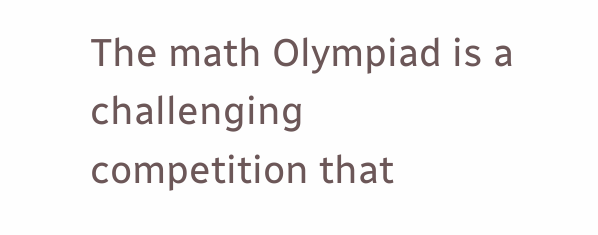The math Olympiad is a challenging competition that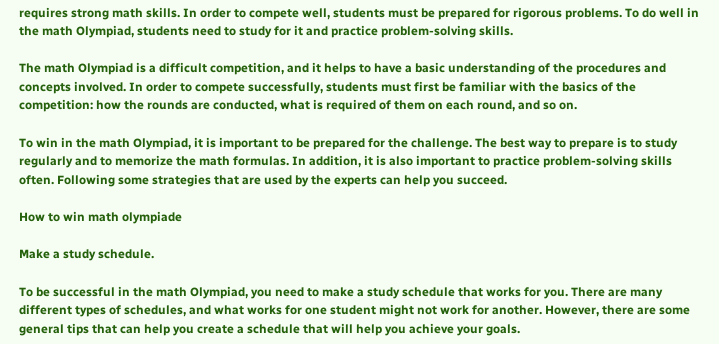requires strong math skills. In order to compete well, students must be prepared for rigorous problems. To do well in the math Olympiad, students need to study for it and practice problem-solving skills.

The math Olympiad is a difficult competition, and it helps to have a basic understanding of the procedures and concepts involved. In order to compete successfully, students must first be familiar with the basics of the competition: how the rounds are conducted, what is required of them on each round, and so on.

To win in the math Olympiad, it is important to be prepared for the challenge. The best way to prepare is to study regularly and to memorize the math formulas. In addition, it is also important to practice problem-solving skills often. Following some strategies that are used by the experts can help you succeed.

How to win math olympiade

Make a study schedule.

To be successful in the math Olympiad, you need to make a study schedule that works for you. There are many different types of schedules, and what works for one student might not work for another. However, there are some general tips that can help you create a schedule that will help you achieve your goals.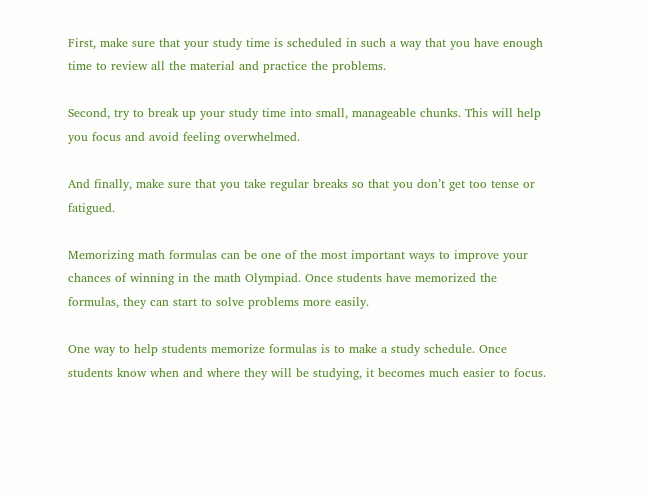First, make sure that your study time is scheduled in such a way that you have enough time to review all the material and practice the problems.

Second, try to break up your study time into small, manageable chunks. This will help you focus and avoid feeling overwhelmed.

And finally, make sure that you take regular breaks so that you don’t get too tense or fatigued.

Memorizing math formulas can be one of the most important ways to improve your chances of winning in the math Olympiad. Once students have memorized the formulas, they can start to solve problems more easily.

One way to help students memorize formulas is to make a study schedule. Once students know when and where they will be studying, it becomes much easier to focus.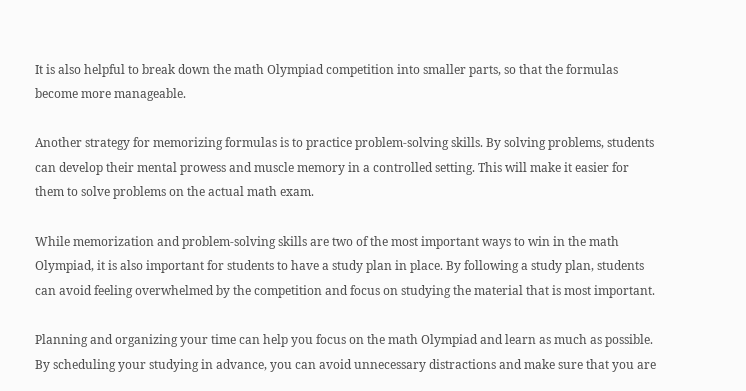It is also helpful to break down the math Olympiad competition into smaller parts, so that the formulas become more manageable.

Another strategy for memorizing formulas is to practice problem-solving skills. By solving problems, students can develop their mental prowess and muscle memory in a controlled setting. This will make it easier for them to solve problems on the actual math exam.

While memorization and problem-solving skills are two of the most important ways to win in the math Olympiad, it is also important for students to have a study plan in place. By following a study plan, students can avoid feeling overwhelmed by the competition and focus on studying the material that is most important.

Planning and organizing your time can help you focus on the math Olympiad and learn as much as possible. By scheduling your studying in advance, you can avoid unnecessary distractions and make sure that you are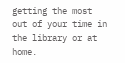getting the most out of your time in the library or at home.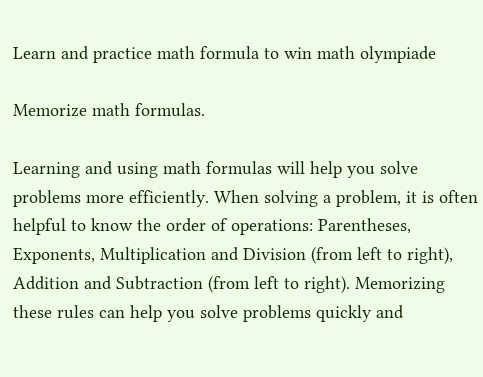Learn and practice math formula to win math olympiade

Memorize math formulas.

Learning and using math formulas will help you solve problems more efficiently. When solving a problem, it is often helpful to know the order of operations: Parentheses, Exponents, Multiplication and Division (from left to right), Addition and Subtraction (from left to right). Memorizing these rules can help you solve problems quickly and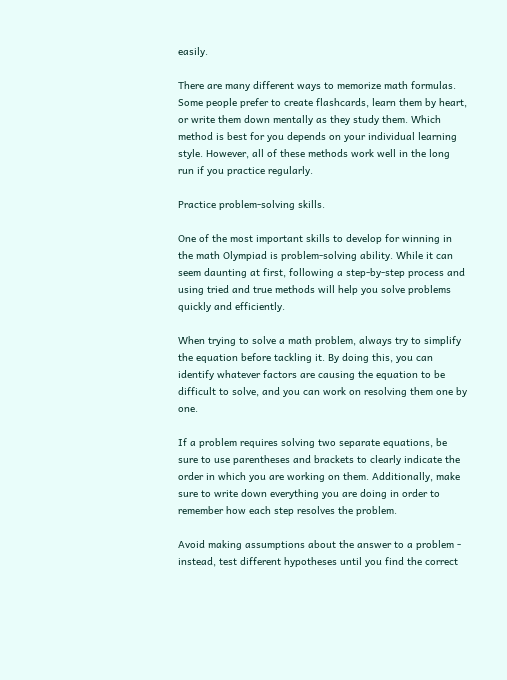easily.

There are many different ways to memorize math formulas. Some people prefer to create flashcards, learn them by heart, or write them down mentally as they study them. Which method is best for you depends on your individual learning style. However, all of these methods work well in the long run if you practice regularly.

Practice problem-solving skills.

One of the most important skills to develop for winning in the math Olympiad is problem-solving ability. While it can seem daunting at first, following a step-by-step process and using tried and true methods will help you solve problems quickly and efficiently.

When trying to solve a math problem, always try to simplify the equation before tackling it. By doing this, you can identify whatever factors are causing the equation to be difficult to solve, and you can work on resolving them one by one.

If a problem requires solving two separate equations, be sure to use parentheses and brackets to clearly indicate the order in which you are working on them. Additionally, make sure to write down everything you are doing in order to remember how each step resolves the problem.

Avoid making assumptions about the answer to a problem - instead, test different hypotheses until you find the correct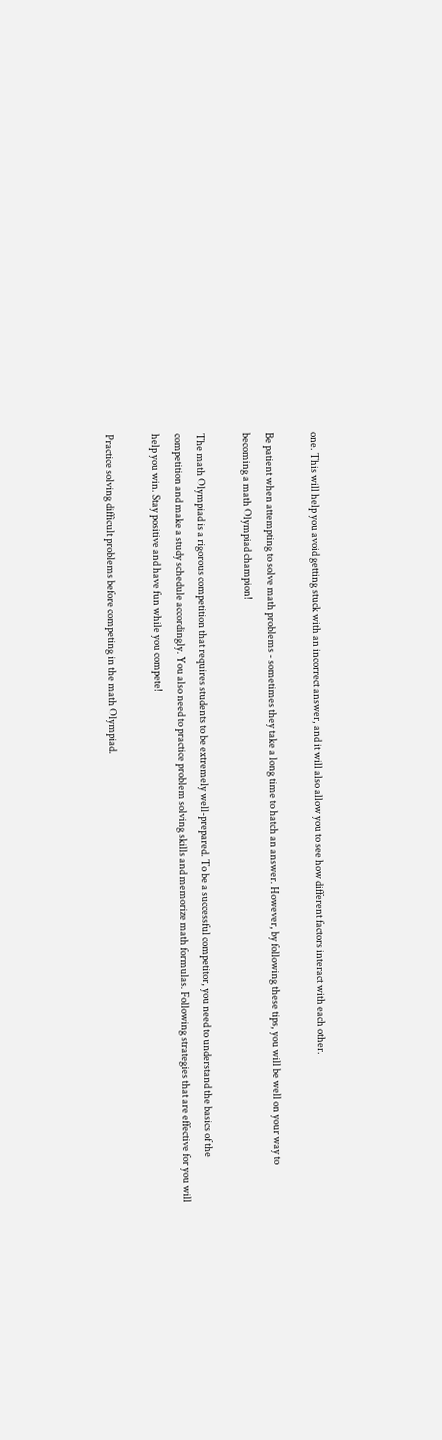one. This will help you avoid getting stuck with an incorrect answer, and it will also allow you to see how different factors interact with each other.

Be patient when attempting to solve math problems - sometimes they take a long time to hatch an answer. However, by following these tips, you will be well on your way to becoming a math Olympiad champion!

The math Olympiad is a rigorous competition that requires students to be extremely well-prepared. To be a successful competitor, you need to understand the basics of the competition and make a study schedule accordingly. You also need to practice problem solving skills and memorize math formulas. Following strategies that are effective for you will help you win. Stay positive and have fun while you compete!

Practice solving difficult problems before competing in the math Olympiad.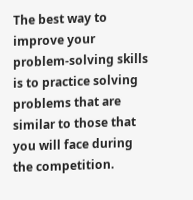The best way to improve your problem-solving skills is to practice solving problems that are similar to those that you will face during the competition.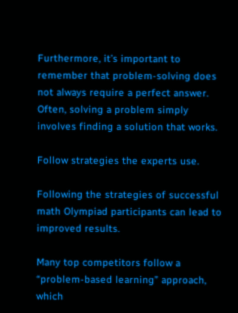Furthermore, it’s important to remember that problem-solving does not always require a perfect answer. Often, solving a problem simply involves finding a solution that works.

Follow strategies the experts use.

Following the strategies of successful math Olympiad participants can lead to improved results.

Many top competitors follow a “problem-based learning” approach, which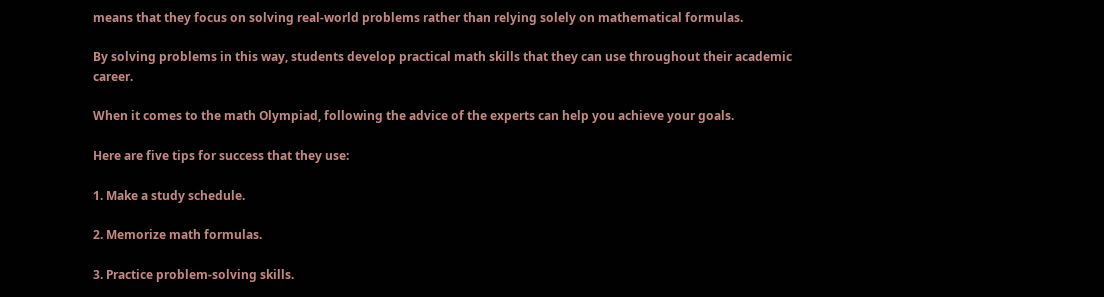means that they focus on solving real-world problems rather than relying solely on mathematical formulas.

By solving problems in this way, students develop practical math skills that they can use throughout their academic career.

When it comes to the math Olympiad, following the advice of the experts can help you achieve your goals.

Here are five tips for success that they use:

1. Make a study schedule.

2. Memorize math formulas.

3. Practice problem-solving skills.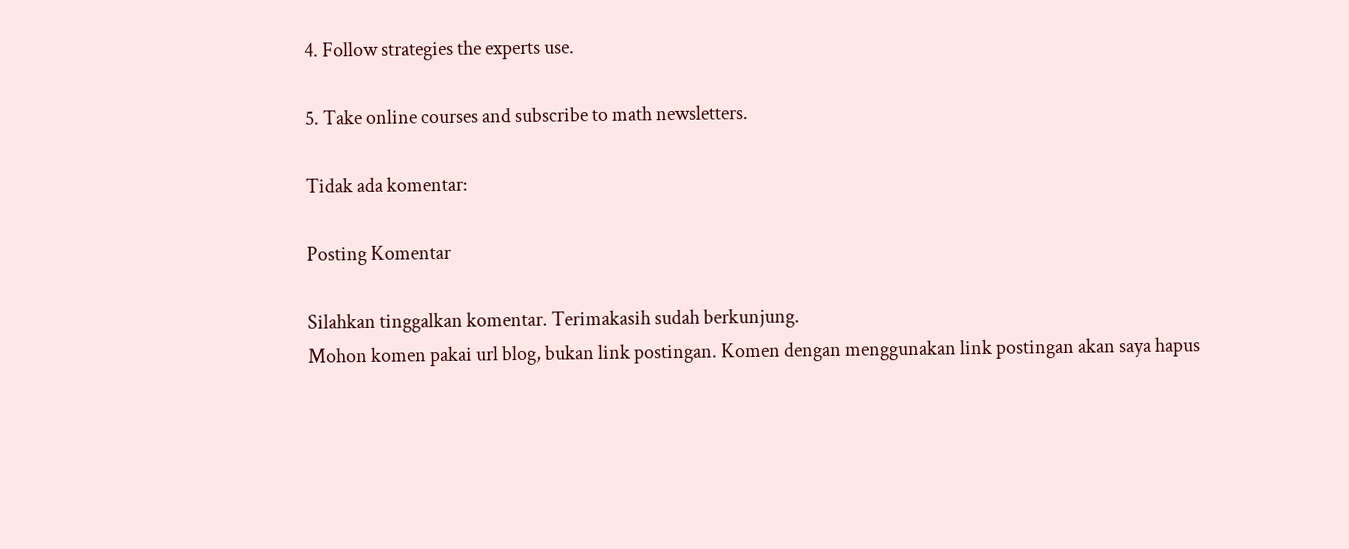4. Follow strategies the experts use.

5. Take online courses and subscribe to math newsletters.

Tidak ada komentar:

Posting Komentar

Silahkan tinggalkan komentar. Terimakasih sudah berkunjung.
Mohon komen pakai url blog, bukan link postingan. Komen dengan menggunakan link postingan akan saya hapus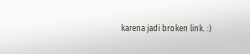karena jadi broken link. :)